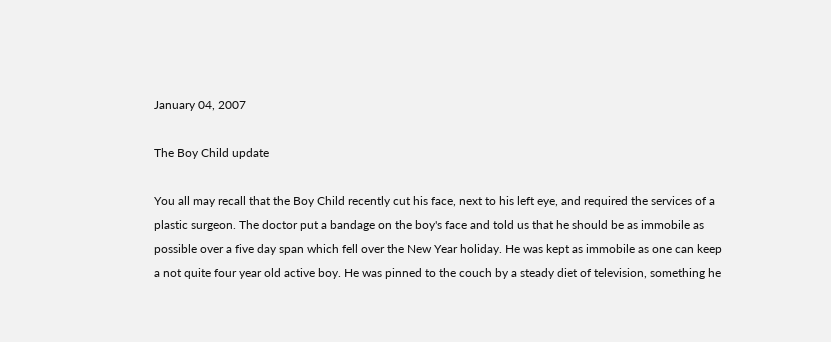January 04, 2007

The Boy Child update

You all may recall that the Boy Child recently cut his face, next to his left eye, and required the services of a plastic surgeon. The doctor put a bandage on the boy's face and told us that he should be as immobile as possible over a five day span which fell over the New Year holiday. He was kept as immobile as one can keep a not quite four year old active boy. He was pinned to the couch by a steady diet of television, something he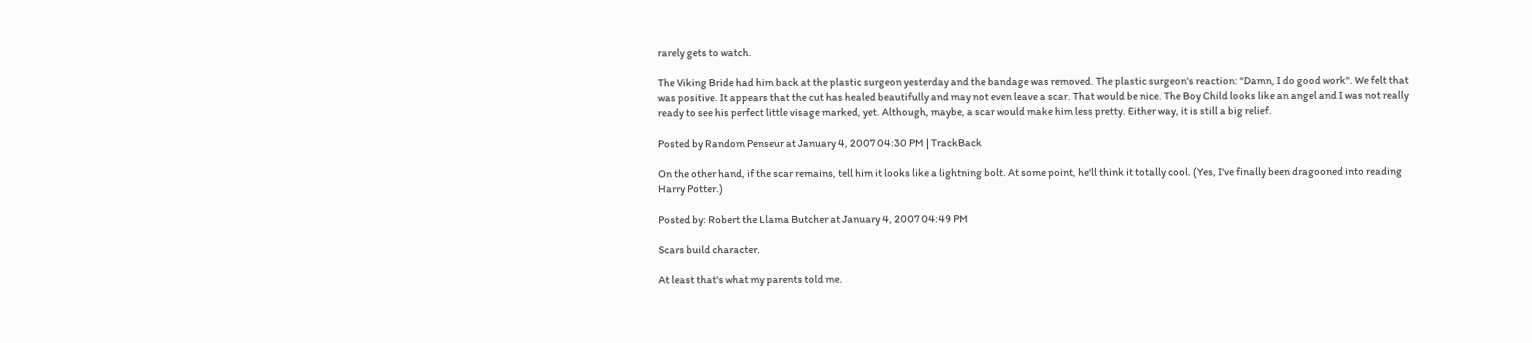rarely gets to watch.

The Viking Bride had him back at the plastic surgeon yesterday and the bandage was removed. The plastic surgeon's reaction: "Damn, I do good work". We felt that was positive. It appears that the cut has healed beautifully and may not even leave a scar. That would be nice. The Boy Child looks like an angel and I was not really ready to see his perfect little visage marked, yet. Although, maybe, a scar would make him less pretty. Either way, it is still a big relief.

Posted by Random Penseur at January 4, 2007 04:30 PM | TrackBack

On the other hand, if the scar remains, tell him it looks like a lightning bolt. At some point, he'll think it totally cool. (Yes, I've finally been dragooned into reading Harry Potter.)

Posted by: Robert the Llama Butcher at January 4, 2007 04:49 PM

Scars build character.

At least that's what my parents told me.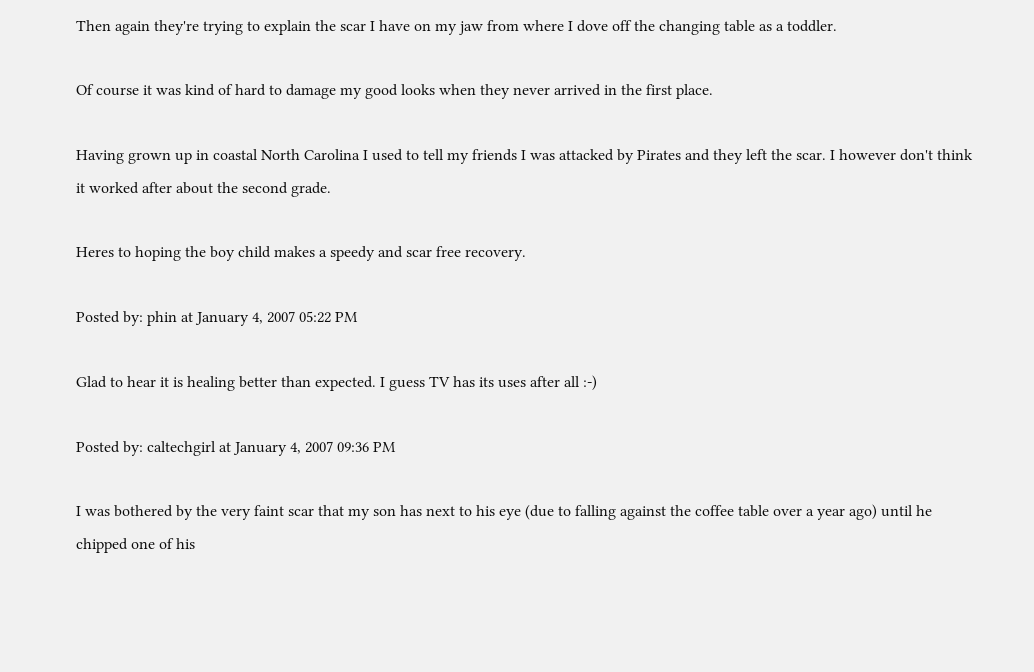Then again they're trying to explain the scar I have on my jaw from where I dove off the changing table as a toddler.

Of course it was kind of hard to damage my good looks when they never arrived in the first place.

Having grown up in coastal North Carolina I used to tell my friends I was attacked by Pirates and they left the scar. I however don't think it worked after about the second grade.

Heres to hoping the boy child makes a speedy and scar free recovery.

Posted by: phin at January 4, 2007 05:22 PM

Glad to hear it is healing better than expected. I guess TV has its uses after all :-)

Posted by: caltechgirl at January 4, 2007 09:36 PM

I was bothered by the very faint scar that my son has next to his eye (due to falling against the coffee table over a year ago) until he chipped one of his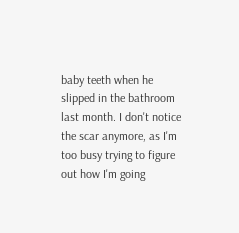baby teeth when he slipped in the bathroom last month. I don't notice the scar anymore, as I'm too busy trying to figure out how I'm going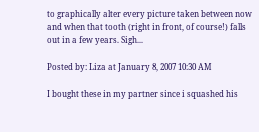to graphically alter every picture taken between now and when that tooth (right in front, of course!) falls out in a few years. Sigh...

Posted by: Liza at January 8, 2007 10:30 AM

I bought these in my partner since i squashed his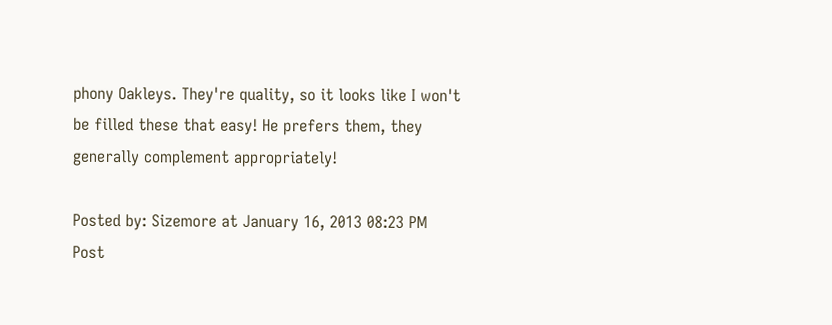phony Oakleys. They're quality, so it looks like I won't be filled these that easy! He prefers them, they generally complement appropriately!

Posted by: Sizemore at January 16, 2013 08:23 PM
Post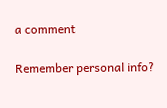a comment

Remember personal info?